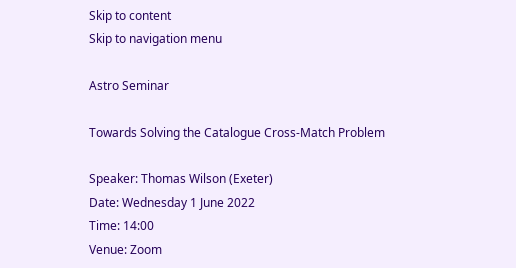Skip to content
Skip to navigation menu

Astro Seminar

Towards Solving the Catalogue Cross-Match Problem

Speaker: Thomas Wilson (Exeter)
Date: Wednesday 1 June 2022
Time: 14:00
Venue: Zoom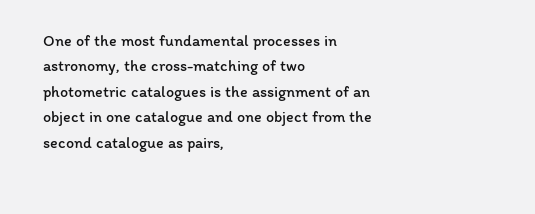One of the most fundamental processes in astronomy, the cross-matching of two photometric catalogues is the assignment of an object in one catalogue and one object from the second catalogue as pairs,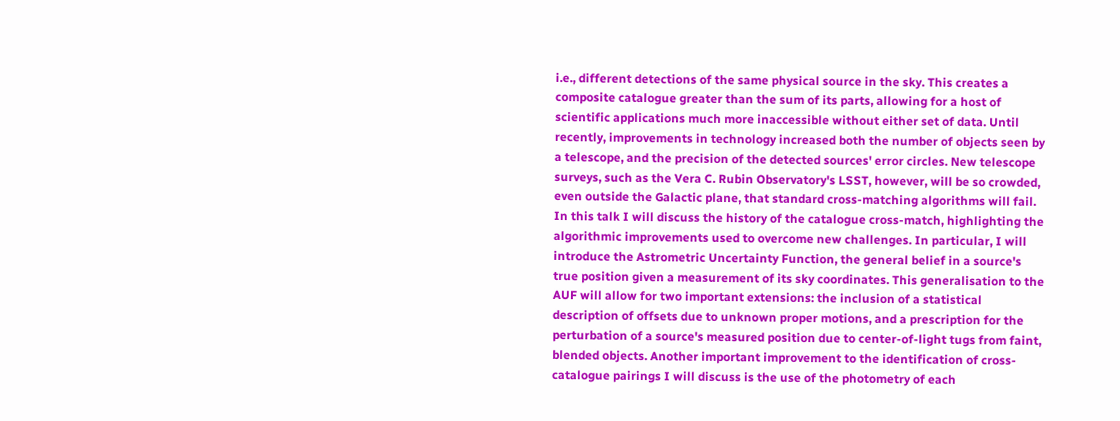i.e., different detections of the same physical source in the sky. This creates a composite catalogue greater than the sum of its parts, allowing for a host of scientific applications much more inaccessible without either set of data. Until recently, improvements in technology increased both the number of objects seen by a telescope, and the precision of the detected sources' error circles. New telescope surveys, such as the Vera C. Rubin Observatory's LSST, however, will be so crowded, even outside the Galactic plane, that standard cross-matching algorithms will fail. In this talk I will discuss the history of the catalogue cross-match, highlighting the algorithmic improvements used to overcome new challenges. In particular, I will introduce the Astrometric Uncertainty Function, the general belief in a source's true position given a measurement of its sky coordinates. This generalisation to the AUF will allow for two important extensions: the inclusion of a statistical description of offsets due to unknown proper motions, and a prescription for the perturbation of a source's measured position due to center-of-light tugs from faint, blended objects. Another important improvement to the identification of cross-catalogue pairings I will discuss is the use of the photometry of each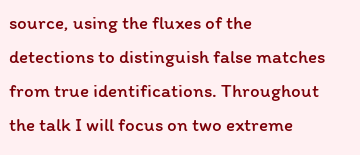source, using the fluxes of the detections to distinguish false matches from true identifications. Throughout the talk I will focus on two extreme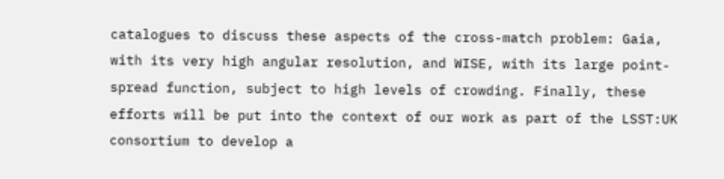catalogues to discuss these aspects of the cross-match problem: Gaia, with its very high angular resolution, and WISE, with its large point-spread function, subject to high levels of crowding. Finally, these efforts will be put into the context of our work as part of the LSST:UK consortium to develop a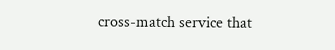cross-match service that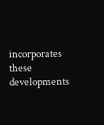incorporates these developments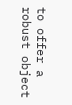to offer a robust object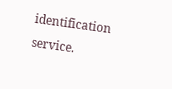identification service.